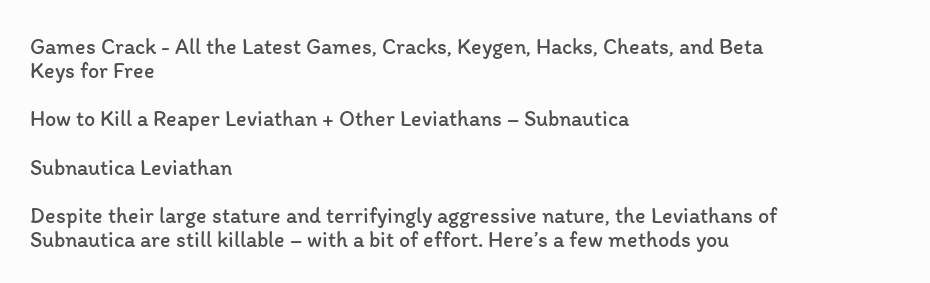Games Crack - All the Latest Games, Cracks, Keygen, Hacks, Cheats, and Beta Keys for Free

How to Kill a Reaper Leviathan + Other Leviathans – Subnautica

Subnautica Leviathan

Despite their large stature and terrifyingly aggressive nature, the Leviathans of Subnautica are still killable – with a bit of effort. Here’s a few methods you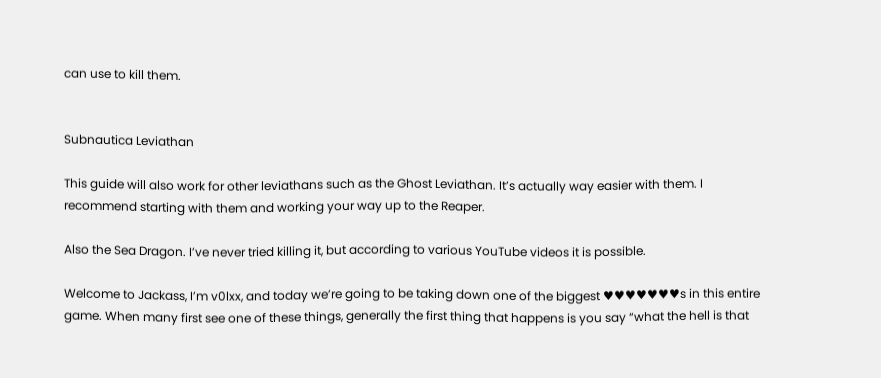can use to kill them.


Subnautica Leviathan

This guide will also work for other leviathans such as the Ghost Leviathan. It’s actually way easier with them. I recommend starting with them and working your way up to the Reaper.

Also the Sea Dragon. I’ve never tried killing it, but according to various YouTube videos it is possible.

Welcome to Jackass, I’m v0lxx, and today we’re going to be taking down one of the biggest ♥♥♥♥♥♥♥s in this entire game. When many first see one of these things, generally the first thing that happens is you say “what the hell is that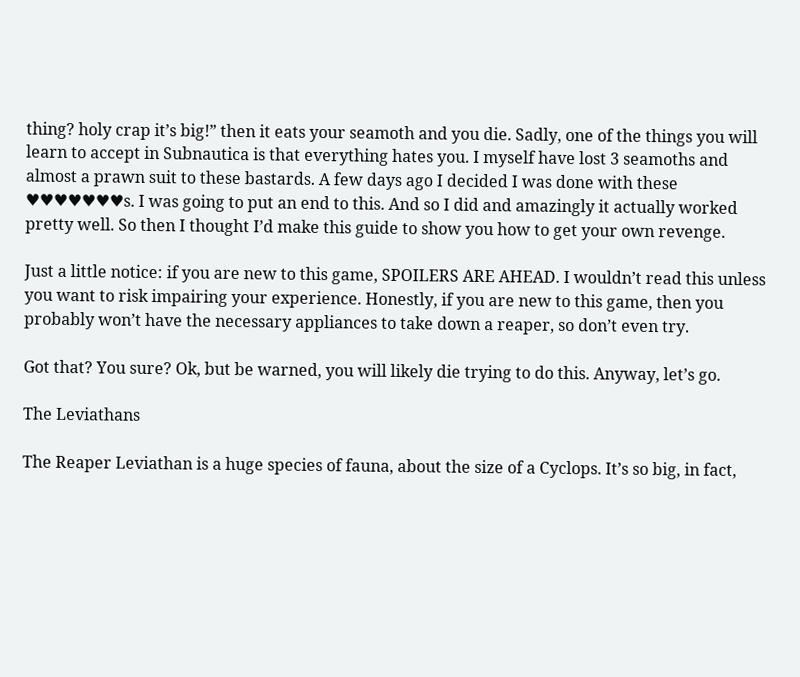thing? holy crap it’s big!” then it eats your seamoth and you die. Sadly, one of the things you will learn to accept in Subnautica is that everything hates you. I myself have lost 3 seamoths and almost a prawn suit to these bastards. A few days ago I decided I was done with these ♥♥♥♥♥♥♥s. I was going to put an end to this. And so I did and amazingly it actually worked pretty well. So then I thought I’d make this guide to show you how to get your own revenge.

Just a little notice: if you are new to this game, SPOILERS ARE AHEAD. I wouldn’t read this unless you want to risk impairing your experience. Honestly, if you are new to this game, then you probably won’t have the necessary appliances to take down a reaper, so don’t even try.

Got that? You sure? Ok, but be warned, you will likely die trying to do this. Anyway, let’s go.

The Leviathans

The Reaper Leviathan is a huge species of fauna, about the size of a Cyclops. It’s so big, in fact,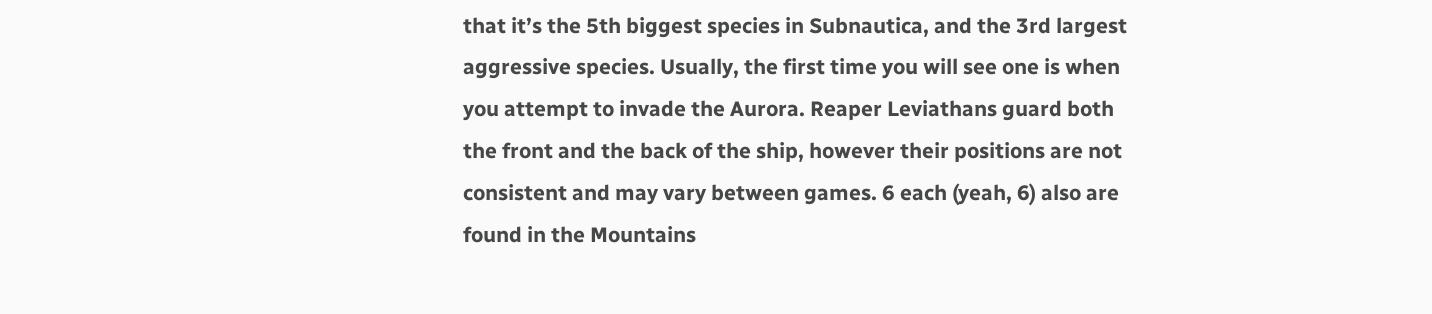that it’s the 5th biggest species in Subnautica, and the 3rd largest aggressive species. Usually, the first time you will see one is when you attempt to invade the Aurora. Reaper Leviathans guard both the front and the back of the ship, however their positions are not consistent and may vary between games. 6 each (yeah, 6) also are found in the Mountains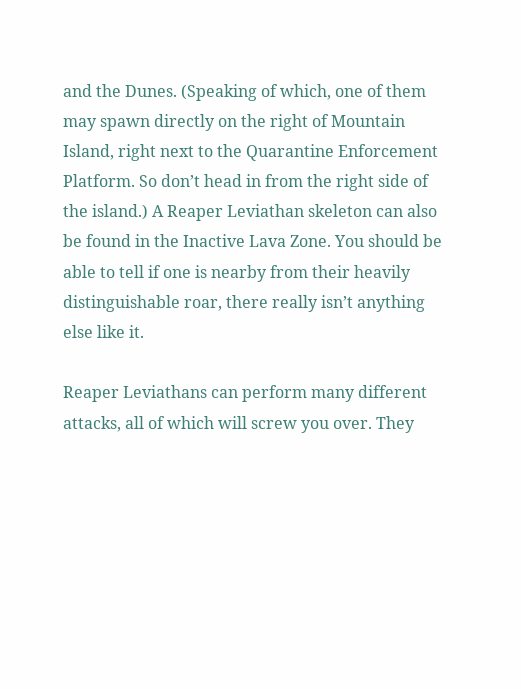and the Dunes. (Speaking of which, one of them may spawn directly on the right of Mountain Island, right next to the Quarantine Enforcement Platform. So don’t head in from the right side of the island.) A Reaper Leviathan skeleton can also be found in the Inactive Lava Zone. You should be able to tell if one is nearby from their heavily distinguishable roar, there really isn’t anything else like it.

Reaper Leviathans can perform many different attacks, all of which will screw you over. They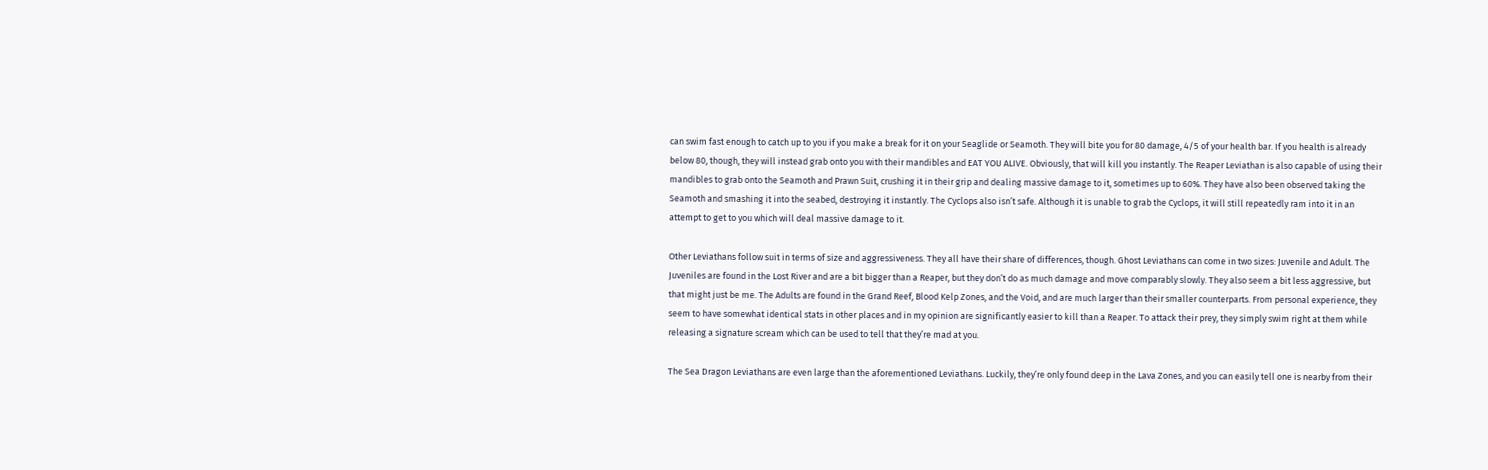can swim fast enough to catch up to you if you make a break for it on your Seaglide or Seamoth. They will bite you for 80 damage, 4/5 of your health bar. If you health is already below 80, though, they will instead grab onto you with their mandibles and EAT YOU ALIVE. Obviously, that will kill you instantly. The Reaper Leviathan is also capable of using their mandibles to grab onto the Seamoth and Prawn Suit, crushing it in their grip and dealing massive damage to it, sometimes up to 60%. They have also been observed taking the Seamoth and smashing it into the seabed, destroying it instantly. The Cyclops also isn’t safe. Although it is unable to grab the Cyclops, it will still repeatedly ram into it in an attempt to get to you which will deal massive damage to it.

Other Leviathans follow suit in terms of size and aggressiveness. They all have their share of differences, though. Ghost Leviathans can come in two sizes: Juvenile and Adult. The Juveniles are found in the Lost River and are a bit bigger than a Reaper, but they don’t do as much damage and move comparably slowly. They also seem a bit less aggressive, but that might just be me. The Adults are found in the Grand Reef, Blood Kelp Zones, and the Void, and are much larger than their smaller counterparts. From personal experience, they seem to have somewhat identical stats in other places and in my opinion are significantly easier to kill than a Reaper. To attack their prey, they simply swim right at them while releasing a signature scream which can be used to tell that they’re mad at you.

The Sea Dragon Leviathans are even large than the aforementioned Leviathans. Luckily, they’re only found deep in the Lava Zones, and you can easily tell one is nearby from their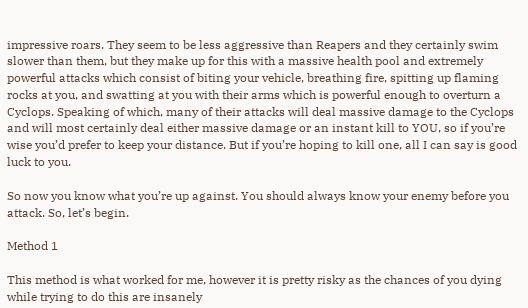impressive roars. They seem to be less aggressive than Reapers and they certainly swim slower than them, but they make up for this with a massive health pool and extremely powerful attacks which consist of biting your vehicle, breathing fire, spitting up flaming rocks at you, and swatting at you with their arms which is powerful enough to overturn a Cyclops. Speaking of which, many of their attacks will deal massive damage to the Cyclops and will most certainly deal either massive damage or an instant kill to YOU, so if you’re wise you’d prefer to keep your distance. But if you’re hoping to kill one, all I can say is good luck to you.

So now you know what you’re up against. You should always know your enemy before you attack. So, let’s begin.

Method 1

This method is what worked for me, however it is pretty risky as the chances of you dying while trying to do this are insanely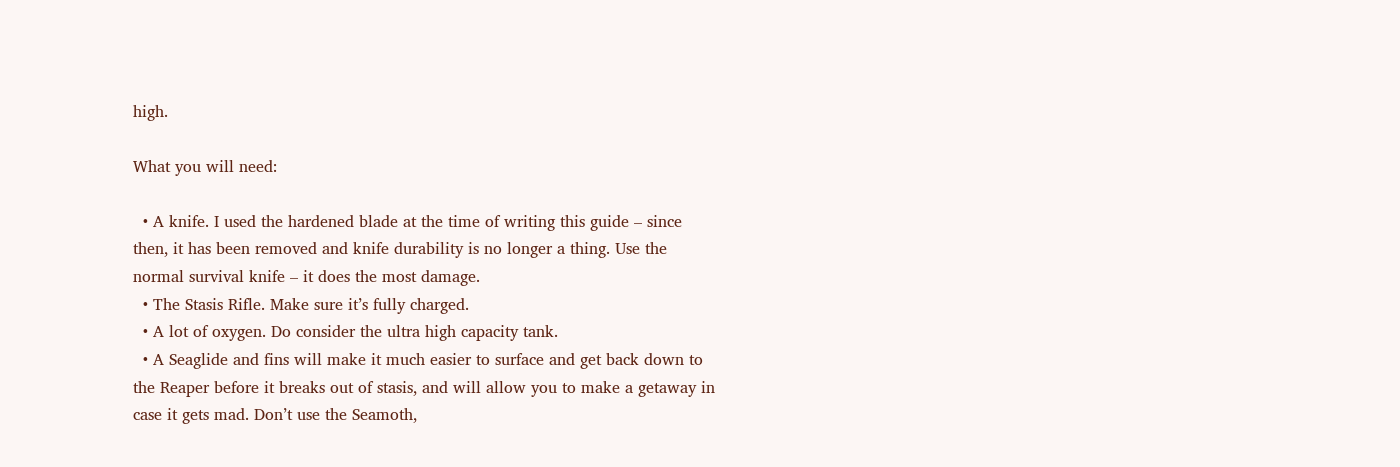high.

What you will need:

  • A knife. I used the hardened blade at the time of writing this guide – since then, it has been removed and knife durability is no longer a thing. Use the normal survival knife – it does the most damage.
  • The Stasis Rifle. Make sure it’s fully charged.
  • A lot of oxygen. Do consider the ultra high capacity tank.
  • A Seaglide and fins will make it much easier to surface and get back down to the Reaper before it breaks out of stasis, and will allow you to make a getaway in case it gets mad. Don’t use the Seamoth,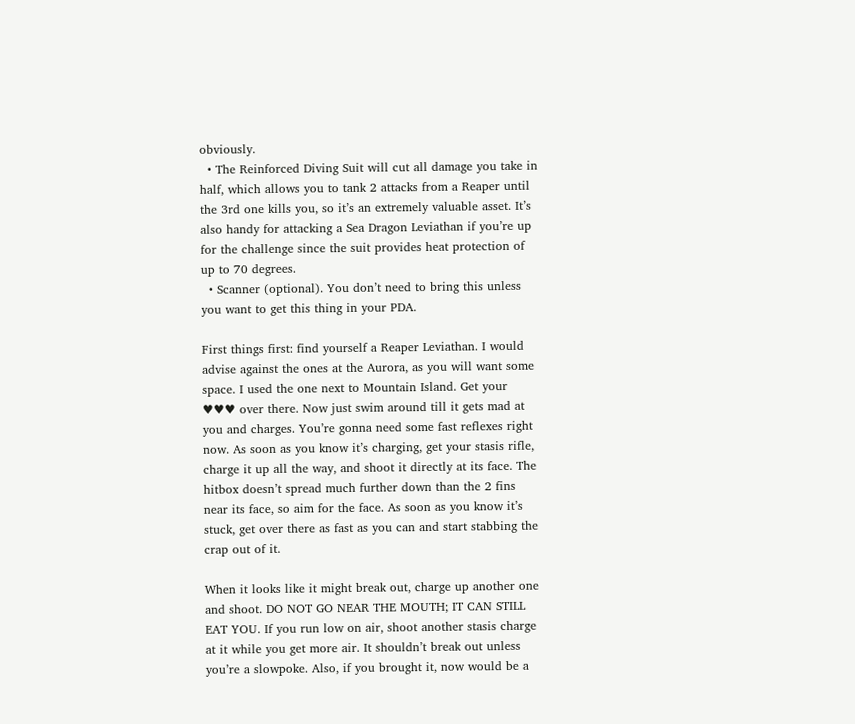obviously.
  • The Reinforced Diving Suit will cut all damage you take in half, which allows you to tank 2 attacks from a Reaper until the 3rd one kills you, so it’s an extremely valuable asset. It’s also handy for attacking a Sea Dragon Leviathan if you’re up for the challenge since the suit provides heat protection of up to 70 degrees.
  • Scanner (optional). You don’t need to bring this unless you want to get this thing in your PDA.

First things first: find yourself a Reaper Leviathan. I would advise against the ones at the Aurora, as you will want some space. I used the one next to Mountain Island. Get your ♥♥♥ over there. Now just swim around till it gets mad at you and charges. You’re gonna need some fast reflexes right now. As soon as you know it’s charging, get your stasis rifle, charge it up all the way, and shoot it directly at its face. The hitbox doesn’t spread much further down than the 2 fins near its face, so aim for the face. As soon as you know it’s stuck, get over there as fast as you can and start stabbing the crap out of it.

When it looks like it might break out, charge up another one and shoot. DO NOT GO NEAR THE MOUTH; IT CAN STILL EAT YOU. If you run low on air, shoot another stasis charge at it while you get more air. It shouldn’t break out unless you’re a slowpoke. Also, if you brought it, now would be a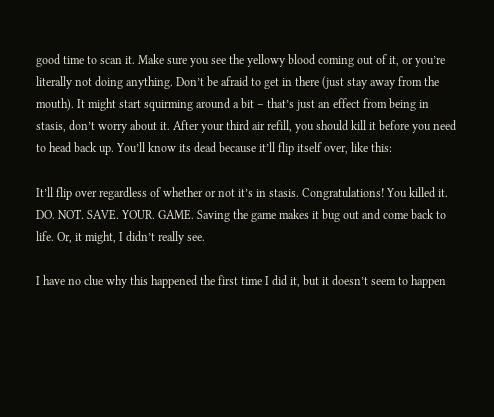good time to scan it. Make sure you see the yellowy blood coming out of it, or you’re literally not doing anything. Don’t be afraid to get in there (just stay away from the mouth). It might start squirming around a bit – that’s just an effect from being in stasis, don’t worry about it. After your third air refill, you should kill it before you need to head back up. You’ll know its dead because it’ll flip itself over, like this:

It’ll flip over regardless of whether or not it’s in stasis. Congratulations! You killed it. DO. NOT. SAVE. YOUR. GAME. Saving the game makes it bug out and come back to life. Or, it might, I didn’t really see.

I have no clue why this happened the first time I did it, but it doesn’t seem to happen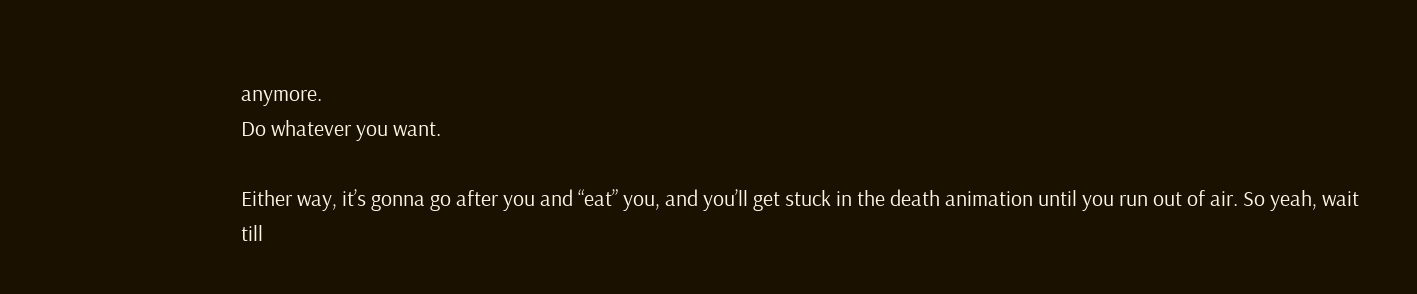anymore.
Do whatever you want.

Either way, it’s gonna go after you and “eat” you, and you’ll get stuck in the death animation until you run out of air. So yeah, wait till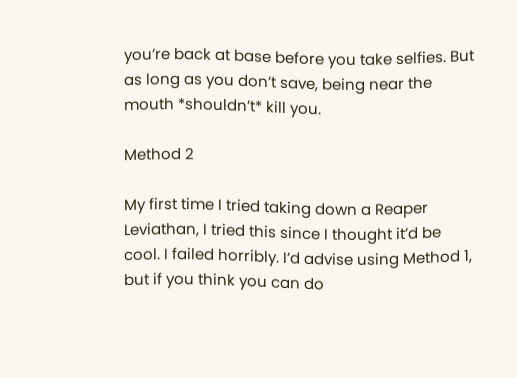you’re back at base before you take selfies. But as long as you don’t save, being near the mouth *shouldn’t* kill you.

Method 2

My first time I tried taking down a Reaper Leviathan, I tried this since I thought it’d be cool. I failed horribly. I’d advise using Method 1, but if you think you can do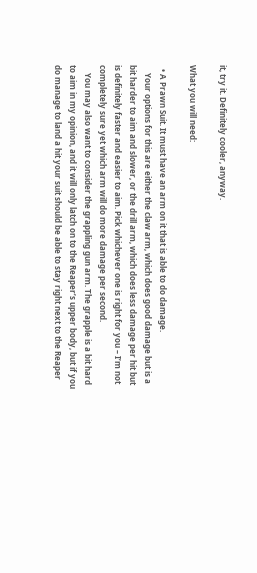it, try it. Definitely cooler, anyway.

What you will need:

  • A Prawn Suit. It must have an arm on it that is able to do damage.
    Your options for this are either the claw arm, which does good damage but is a bit harder to aim and slower, or the drill arm, which does less damage per hit but is definitely faster and easier to aim. Pick whichever one is right for you – I’m not completely sure yet which arm will do more damage per second.
    You may also want to consider the grappling gun arm. The grapple is a bit hard to aim in my opinion, and it will only latch on to the Reaper’s upper body, but if you do manage to land a hit your suit should be able to stay right next to the Reaper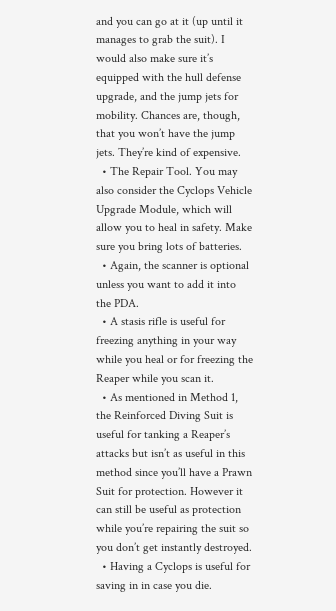and you can go at it (up until it manages to grab the suit). I would also make sure it’s equipped with the hull defense upgrade, and the jump jets for mobility. Chances are, though, that you won’t have the jump jets. They’re kind of expensive.
  • The Repair Tool. You may also consider the Cyclops Vehicle Upgrade Module, which will allow you to heal in safety. Make sure you bring lots of batteries.
  • Again, the scanner is optional unless you want to add it into the PDA.
  • A stasis rifle is useful for freezing anything in your way while you heal or for freezing the Reaper while you scan it.
  • As mentioned in Method 1, the Reinforced Diving Suit is useful for tanking a Reaper’s attacks but isn’t as useful in this method since you’ll have a Prawn Suit for protection. However it can still be useful as protection while you’re repairing the suit so you don’t get instantly destroyed.
  • Having a Cyclops is useful for saving in in case you die.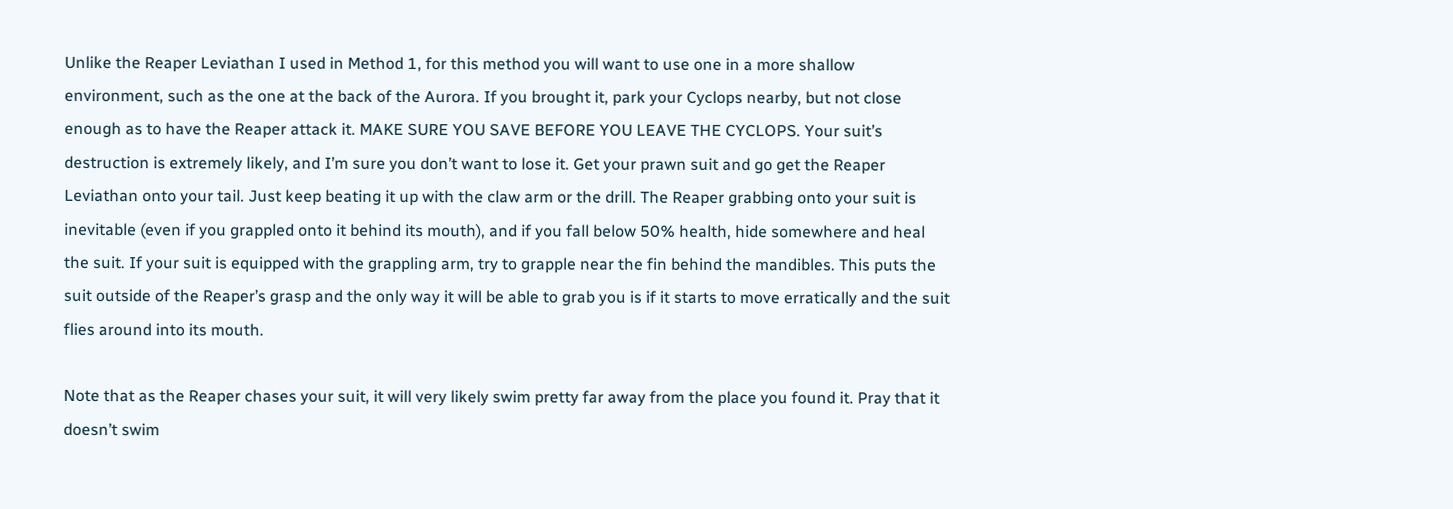Unlike the Reaper Leviathan I used in Method 1, for this method you will want to use one in a more shallow environment, such as the one at the back of the Aurora. If you brought it, park your Cyclops nearby, but not close enough as to have the Reaper attack it. MAKE SURE YOU SAVE BEFORE YOU LEAVE THE CYCLOPS. Your suit’s destruction is extremely likely, and I’m sure you don’t want to lose it. Get your prawn suit and go get the Reaper Leviathan onto your tail. Just keep beating it up with the claw arm or the drill. The Reaper grabbing onto your suit is inevitable (even if you grappled onto it behind its mouth), and if you fall below 50% health, hide somewhere and heal the suit. If your suit is equipped with the grappling arm, try to grapple near the fin behind the mandibles. This puts the suit outside of the Reaper’s grasp and the only way it will be able to grab you is if it starts to move erratically and the suit flies around into its mouth.

Note that as the Reaper chases your suit, it will very likely swim pretty far away from the place you found it. Pray that it doesn’t swim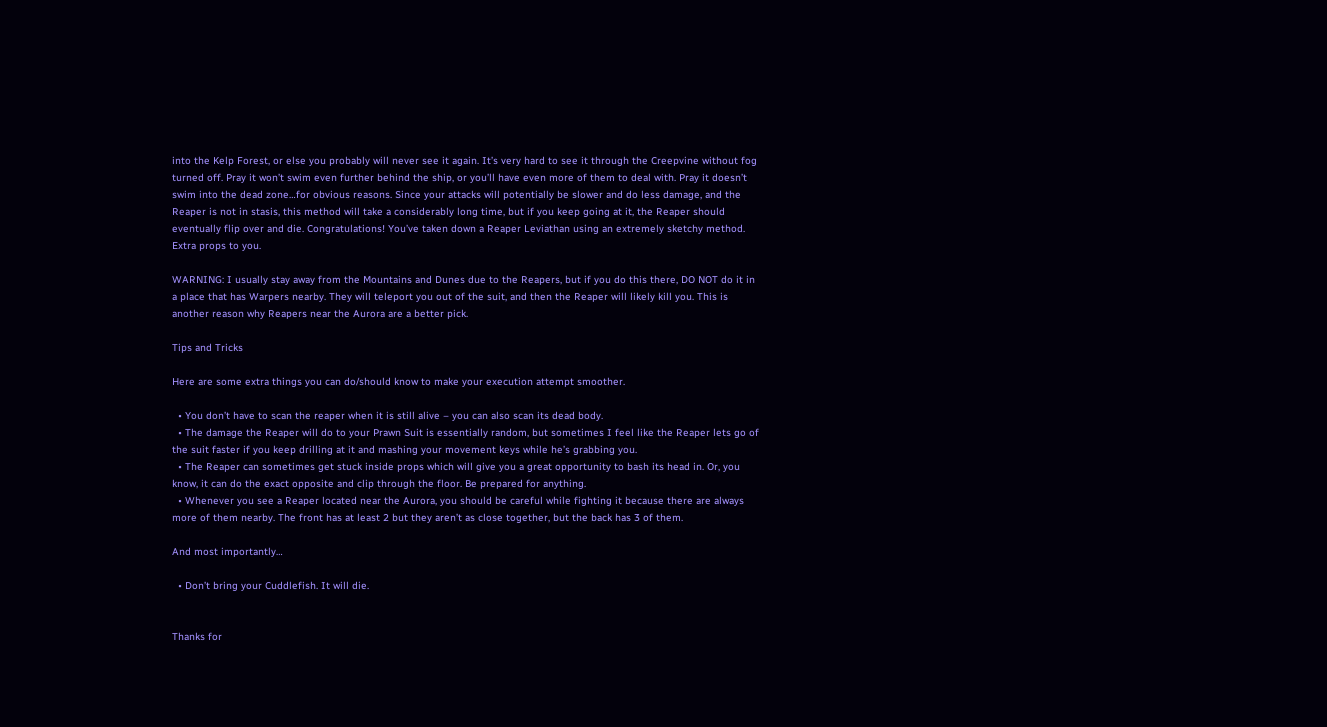into the Kelp Forest, or else you probably will never see it again. It’s very hard to see it through the Creepvine without fog turned off. Pray it won’t swim even further behind the ship, or you’ll have even more of them to deal with. Pray it doesn’t swim into the dead zone…for obvious reasons. Since your attacks will potentially be slower and do less damage, and the Reaper is not in stasis, this method will take a considerably long time, but if you keep going at it, the Reaper should eventually flip over and die. Congratulations! You’ve taken down a Reaper Leviathan using an extremely sketchy method. Extra props to you.

WARNING: I usually stay away from the Mountains and Dunes due to the Reapers, but if you do this there, DO NOT do it in a place that has Warpers nearby. They will teleport you out of the suit, and then the Reaper will likely kill you. This is another reason why Reapers near the Aurora are a better pick.

Tips and Tricks

Here are some extra things you can do/should know to make your execution attempt smoother.

  • You don’t have to scan the reaper when it is still alive – you can also scan its dead body.
  • The damage the Reaper will do to your Prawn Suit is essentially random, but sometimes I feel like the Reaper lets go of the suit faster if you keep drilling at it and mashing your movement keys while he’s grabbing you.
  • The Reaper can sometimes get stuck inside props which will give you a great opportunity to bash its head in. Or, you know, it can do the exact opposite and clip through the floor. Be prepared for anything.
  • Whenever you see a Reaper located near the Aurora, you should be careful while fighting it because there are always more of them nearby. The front has at least 2 but they aren’t as close together, but the back has 3 of them.

And most importantly…

  • Don’t bring your Cuddlefish. It will die.


Thanks for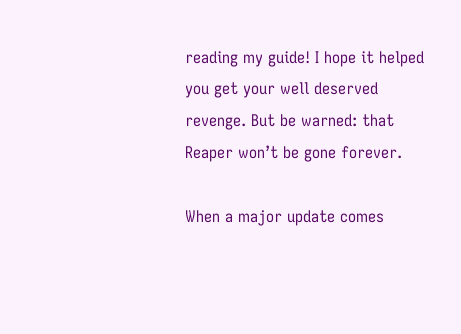reading my guide! I hope it helped you get your well deserved revenge. But be warned: that Reaper won’t be gone forever.

When a major update comes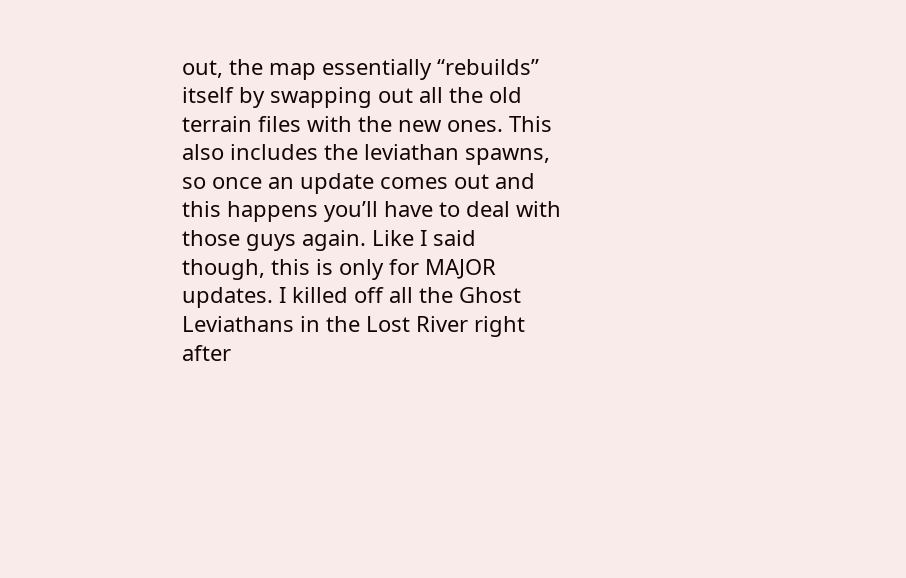out, the map essentially “rebuilds” itself by swapping out all the old terrain files with the new ones. This also includes the leviathan spawns, so once an update comes out and this happens you’ll have to deal with those guys again. Like I said though, this is only for MAJOR updates. I killed off all the Ghost Leviathans in the Lost River right after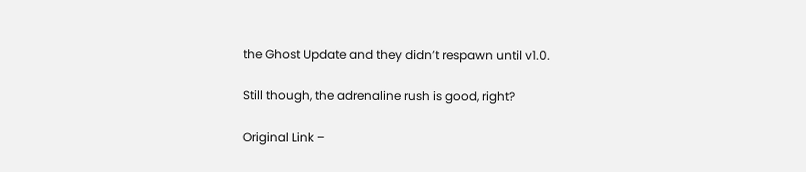the Ghost Update and they didn’t respawn until v1.0.

Still though, the adrenaline rush is good, right?

Original Link –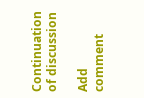Continuation of discussion

Add comment